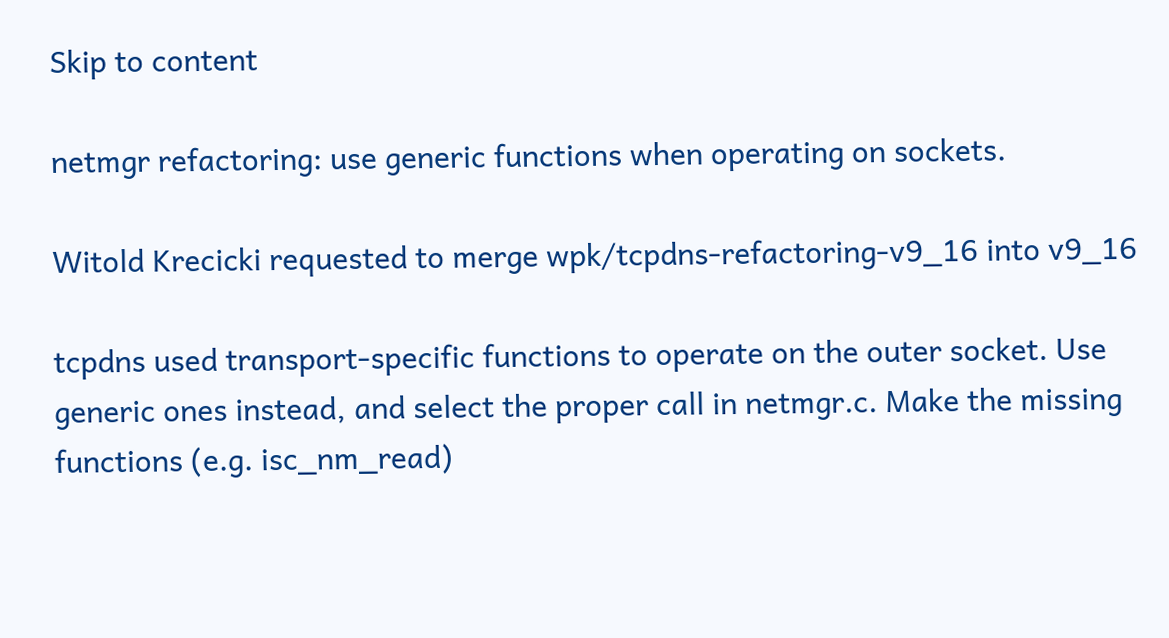Skip to content

netmgr refactoring: use generic functions when operating on sockets.

Witold Krecicki requested to merge wpk/tcpdns-refactoring-v9_16 into v9_16

tcpdns used transport-specific functions to operate on the outer socket. Use generic ones instead, and select the proper call in netmgr.c. Make the missing functions (e.g. isc_nm_read)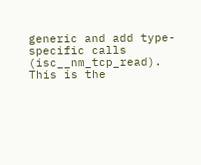generic and add type-specific calls (isc__nm_tcp_read). This is the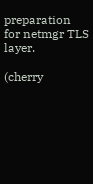preparation for netmgr TLS layer.

(cherry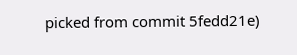picked from commit 5fedd21e)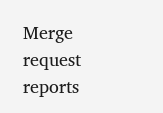Merge request reports